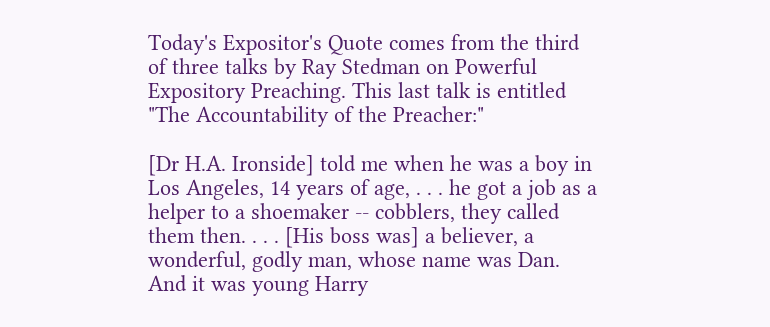Today's Expositor's Quote comes from the third of three talks by Ray Stedman on Powerful Expository Preaching. This last talk is entitled "The Accountability of the Preacher:"

[Dr H.A. Ironside] told me when he was a boy in Los Angeles, 14 years of age, . . . he got a job as a helper to a shoemaker -- cobblers, they called them then. . . . [His boss was] a believer, a wonderful, godly man, whose name was Dan. And it was young Harry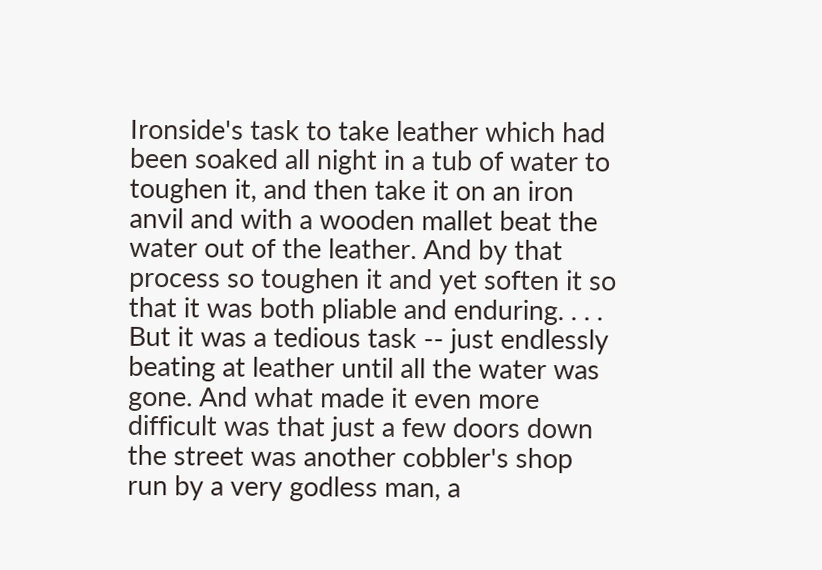Ironside's task to take leather which had been soaked all night in a tub of water to toughen it, and then take it on an iron anvil and with a wooden mallet beat the water out of the leather. And by that process so toughen it and yet soften it so that it was both pliable and enduring. . . . But it was a tedious task -- just endlessly beating at leather until all the water was gone. And what made it even more difficult was that just a few doors down the street was another cobbler's shop run by a very godless man, a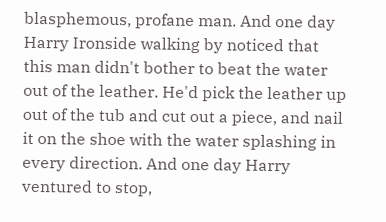blasphemous, profane man. And one day Harry Ironside walking by noticed that this man didn't bother to beat the water out of the leather. He'd pick the leather up out of the tub and cut out a piece, and nail it on the shoe with the water splashing in every direction. And one day Harry ventured to stop,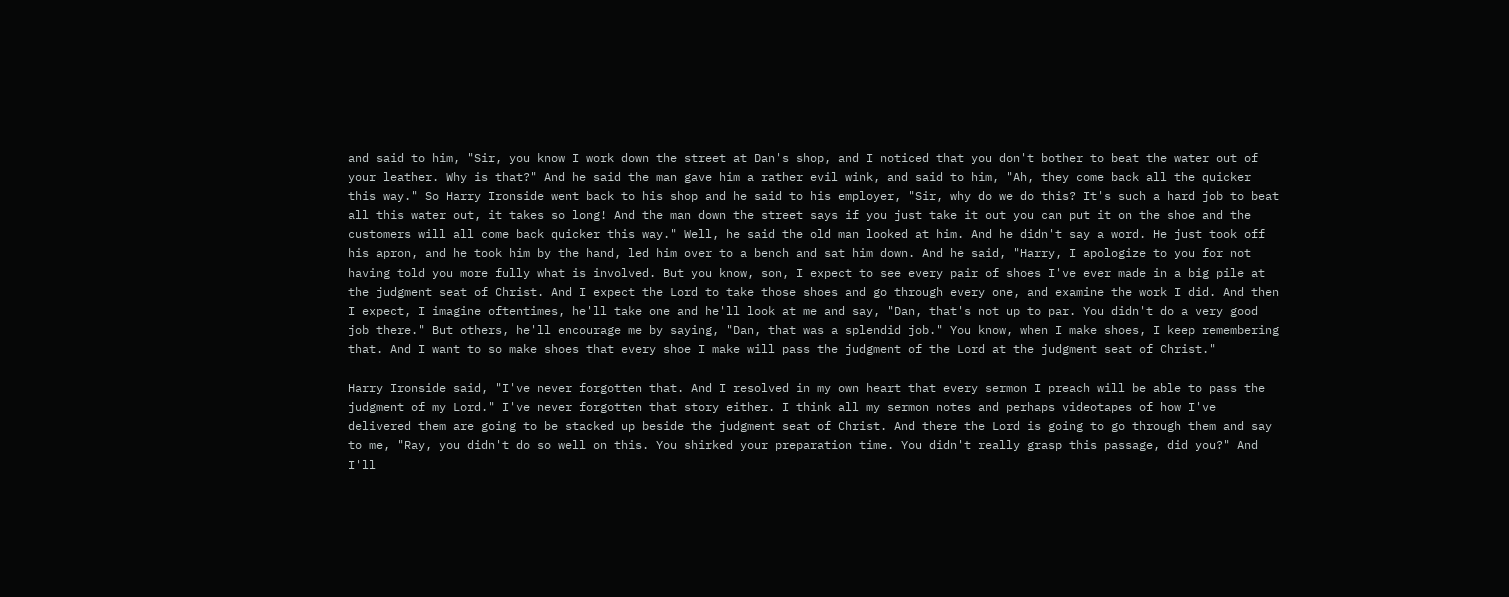and said to him, "Sir, you know I work down the street at Dan's shop, and I noticed that you don't bother to beat the water out of your leather. Why is that?" And he said the man gave him a rather evil wink, and said to him, "Ah, they come back all the quicker this way." So Harry Ironside went back to his shop and he said to his employer, "Sir, why do we do this? It's such a hard job to beat all this water out, it takes so long! And the man down the street says if you just take it out you can put it on the shoe and the customers will all come back quicker this way." Well, he said the old man looked at him. And he didn't say a word. He just took off his apron, and he took him by the hand, led him over to a bench and sat him down. And he said, "Harry, I apologize to you for not having told you more fully what is involved. But you know, son, I expect to see every pair of shoes I've ever made in a big pile at the judgment seat of Christ. And I expect the Lord to take those shoes and go through every one, and examine the work I did. And then I expect, I imagine oftentimes, he'll take one and he'll look at me and say, "Dan, that's not up to par. You didn't do a very good job there." But others, he'll encourage me by saying, "Dan, that was a splendid job." You know, when I make shoes, I keep remembering that. And I want to so make shoes that every shoe I make will pass the judgment of the Lord at the judgment seat of Christ."

Harry Ironside said, "I've never forgotten that. And I resolved in my own heart that every sermon I preach will be able to pass the judgment of my Lord." I've never forgotten that story either. I think all my sermon notes and perhaps videotapes of how I've delivered them are going to be stacked up beside the judgment seat of Christ. And there the Lord is going to go through them and say to me, "Ray, you didn't do so well on this. You shirked your preparation time. You didn't really grasp this passage, did you?" And I'll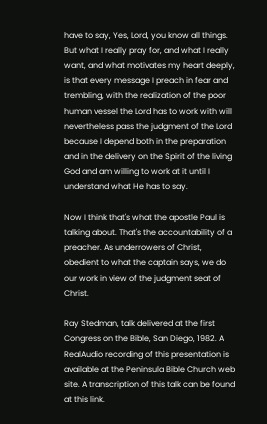have to say, Yes, Lord, you know all things. But what I really pray for, and what I really want, and what motivates my heart deeply, is that every message I preach in fear and trembling, with the realization of the poor human vessel the Lord has to work with will nevertheless pass the judgment of the Lord because I depend both in the preparation and in the delivery on the Spirit of the living God and am willing to work at it until I understand what He has to say.

Now I think that's what the apostle Paul is talking about. That's the accountability of a preacher. As underrowers of Christ, obedient to what the captain says, we do our work in view of the judgment seat of Christ.

Ray Stedman, talk delivered at the first Congress on the Bible, San Diego, 1982. A RealAudio recording of this presentation is available at the Peninsula Bible Church web site. A transcription of this talk can be found at this link.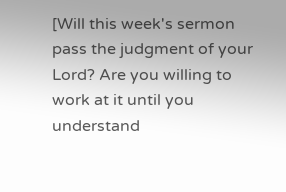[Will this week's sermon pass the judgment of your Lord? Are you willing to work at it until you understand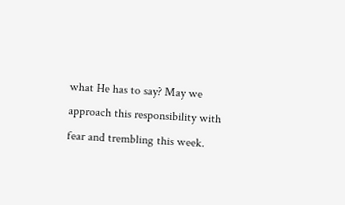what He has to say? May we approach this responsibility with fear and trembling this week.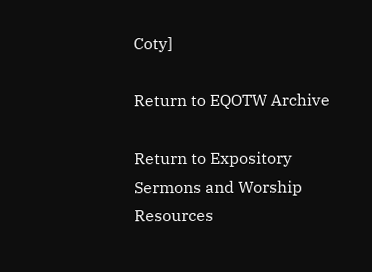Coty]

Return to EQOTW Archive

Return to Expository Sermons and Worship Resources